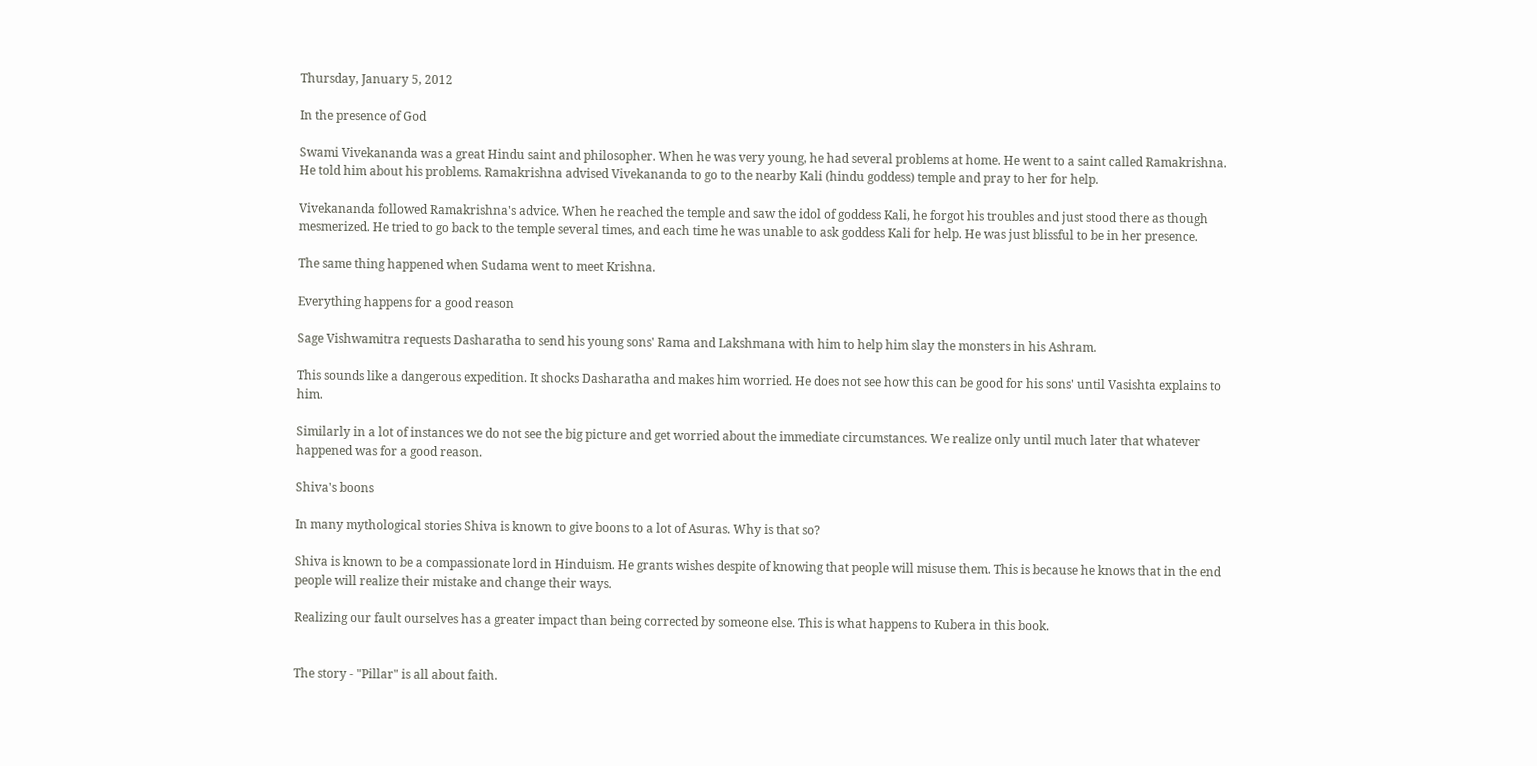Thursday, January 5, 2012

In the presence of God

Swami Vivekananda was a great Hindu saint and philosopher. When he was very young, he had several problems at home. He went to a saint called Ramakrishna. He told him about his problems. Ramakrishna advised Vivekananda to go to the nearby Kali (hindu goddess) temple and pray to her for help.

Vivekananda followed Ramakrishna's advice. When he reached the temple and saw the idol of goddess Kali, he forgot his troubles and just stood there as though mesmerized. He tried to go back to the temple several times, and each time he was unable to ask goddess Kali for help. He was just blissful to be in her presence.

The same thing happened when Sudama went to meet Krishna.

Everything happens for a good reason

Sage Vishwamitra requests Dasharatha to send his young sons' Rama and Lakshmana with him to help him slay the monsters in his Ashram.

This sounds like a dangerous expedition. It shocks Dasharatha and makes him worried. He does not see how this can be good for his sons' until Vasishta explains to him.

Similarly in a lot of instances we do not see the big picture and get worried about the immediate circumstances. We realize only until much later that whatever happened was for a good reason.

Shiva's boons

In many mythological stories Shiva is known to give boons to a lot of Asuras. Why is that so?

Shiva is known to be a compassionate lord in Hinduism. He grants wishes despite of knowing that people will misuse them. This is because he knows that in the end people will realize their mistake and change their ways.

Realizing our fault ourselves has a greater impact than being corrected by someone else. This is what happens to Kubera in this book.


The story - "Pillar" is all about faith.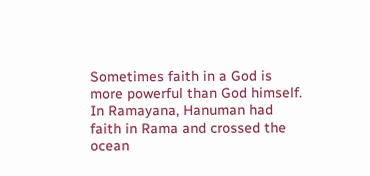Sometimes faith in a God is more powerful than God himself. In Ramayana, Hanuman had faith in Rama and crossed the ocean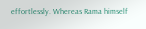effortlessly. Whereas Rama himself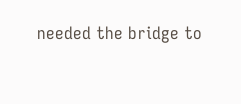needed the bridge to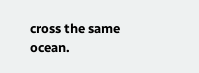cross the same ocean.